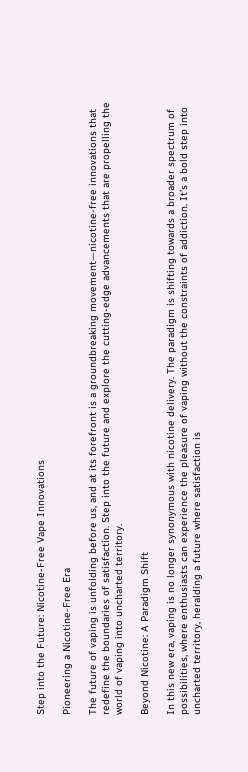Step into the Future: Nicotine-Free Vape Innovations

Pioneering a Nicotine-Free Era

The future of vaping is unfolding before us, and at its forefront is a groundbreaking movement—nicotine-free innovations that redefine the boundaries of satisfaction. Step into the future and explore the cutting-edge advancements that are propelling the world of vaping into uncharted territory.

Beyond Nicotine: A Paradigm Shift

In this new era, vaping is no longer synonymous with nicotine delivery. The paradigm is shifting towards a broader spectrum of possibilities, where enthusiasts can experience the pleasure of vaping without the constraints of addiction. It’s a bold step into uncharted territory, heralding a future where satisfaction is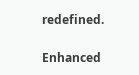redefined.

Enhanced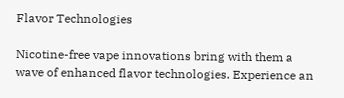Flavor Technologies

Nicotine-free vape innovations bring with them a wave of enhanced flavor technologies. Experience an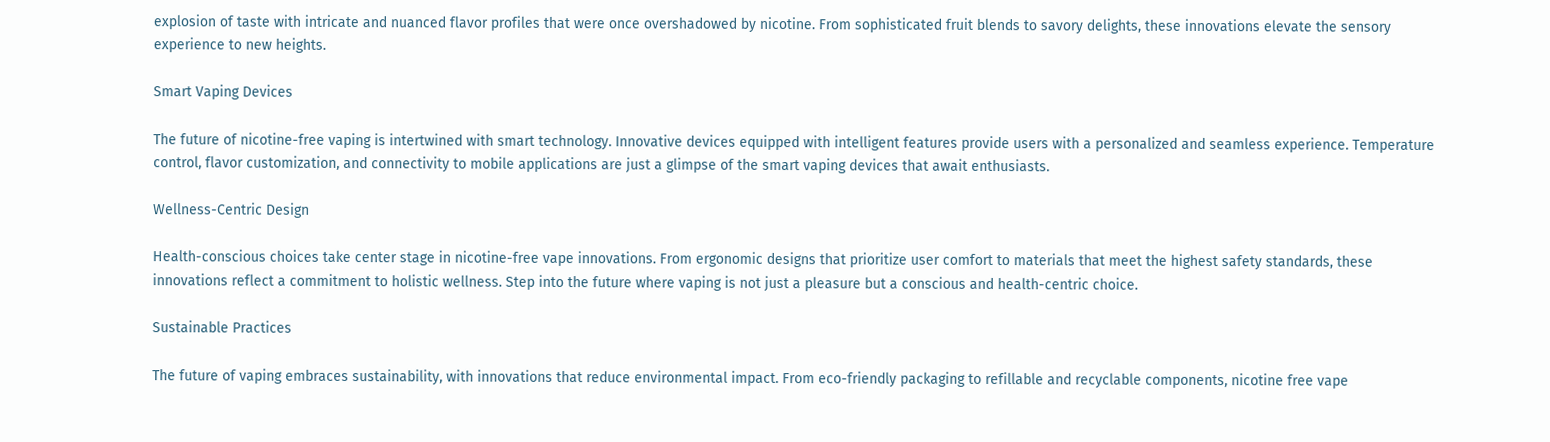explosion of taste with intricate and nuanced flavor profiles that were once overshadowed by nicotine. From sophisticated fruit blends to savory delights, these innovations elevate the sensory experience to new heights.

Smart Vaping Devices

The future of nicotine-free vaping is intertwined with smart technology. Innovative devices equipped with intelligent features provide users with a personalized and seamless experience. Temperature control, flavor customization, and connectivity to mobile applications are just a glimpse of the smart vaping devices that await enthusiasts.

Wellness-Centric Design

Health-conscious choices take center stage in nicotine-free vape innovations. From ergonomic designs that prioritize user comfort to materials that meet the highest safety standards, these innovations reflect a commitment to holistic wellness. Step into the future where vaping is not just a pleasure but a conscious and health-centric choice.

Sustainable Practices

The future of vaping embraces sustainability, with innovations that reduce environmental impact. From eco-friendly packaging to refillable and recyclable components, nicotine free vape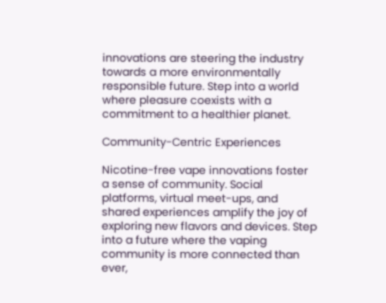innovations are steering the industry towards a more environmentally responsible future. Step into a world where pleasure coexists with a commitment to a healthier planet.

Community-Centric Experiences

Nicotine-free vape innovations foster a sense of community. Social platforms, virtual meet-ups, and shared experiences amplify the joy of exploring new flavors and devices. Step into a future where the vaping community is more connected than ever,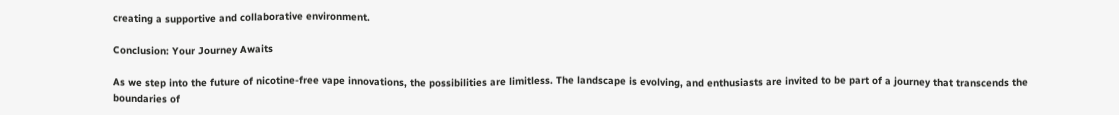creating a supportive and collaborative environment.

Conclusion: Your Journey Awaits

As we step into the future of nicotine-free vape innovations, the possibilities are limitless. The landscape is evolving, and enthusiasts are invited to be part of a journey that transcends the boundaries of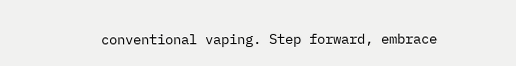conventional vaping. Step forward, embrace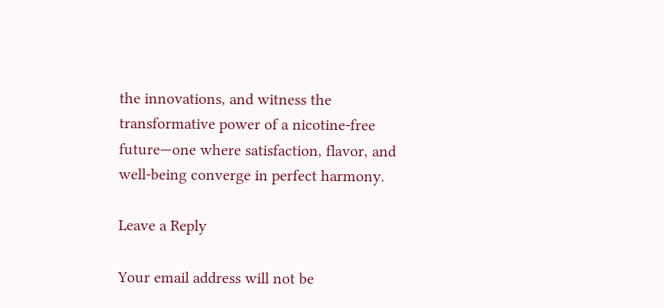the innovations, and witness the transformative power of a nicotine-free future—one where satisfaction, flavor, and well-being converge in perfect harmony.

Leave a Reply

Your email address will not be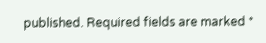published. Required fields are marked *